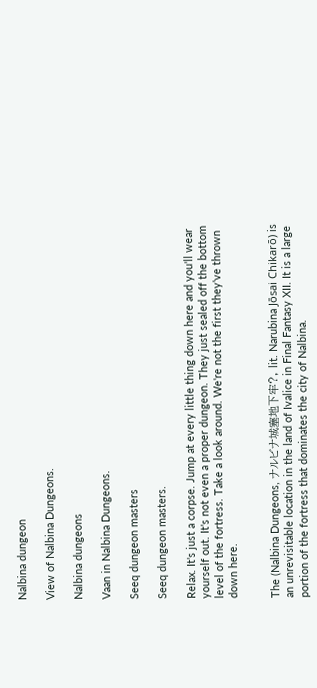Nalbina dungeon

View of Nalbina Dungeons.

Nalbina dungeons

Vaan in Nalbina Dungeons.

Seeq dungeon masters

Seeq dungeon masters.

Relax. It's just a corpse. Jump at every little thing down here and you'll wear yourself out. It's not even a proper dungeon. They just sealed off the bottom level of the fortress. Take a look around. We're not the first they've thrown down here.


The (Nalbina Dungeons, ナルビナ城塞地下牢?, lit. Narubina Jōsai Chikarō) is an unrevisitable location in the land of Ivalice in Final Fantasy XII. It is a large portion of the fortress that dominates the city of Nalbina.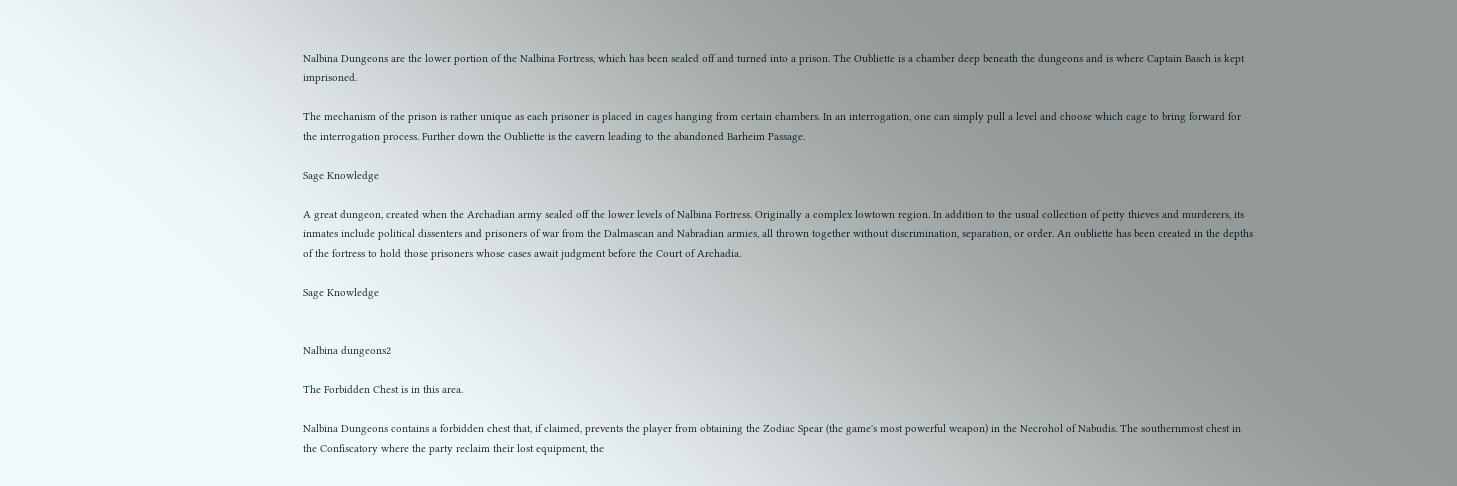Nalbina Dungeons are the lower portion of the Nalbina Fortress, which has been sealed off and turned into a prison. The Oubliette is a chamber deep beneath the dungeons and is where Captain Basch is kept imprisoned.

The mechanism of the prison is rather unique as each prisoner is placed in cages hanging from certain chambers. In an interrogation, one can simply pull a level and choose which cage to bring forward for the interrogation process. Further down the Oubliette is the cavern leading to the abandoned Barheim Passage.

Sage Knowledge

A great dungeon, created when the Archadian army sealed off the lower levels of Nalbina Fortress. Originally a complex lowtown region. In addition to the usual collection of petty thieves and murderers, its inmates include political dissenters and prisoners of war from the Dalmascan and Nabradian armies, all thrown together without discrimination, separation, or order. An oubliette has been created in the depths of the fortress to hold those prisoners whose cases await judgment before the Court of Archadia.

Sage Knowledge


Nalbina dungeons2

The Forbidden Chest is in this area.

Nalbina Dungeons contains a forbidden chest that, if claimed, prevents the player from obtaining the Zodiac Spear (the game's most powerful weapon) in the Necrohol of Nabudis. The southernmost chest in the Confiscatory where the party reclaim their lost equipment, the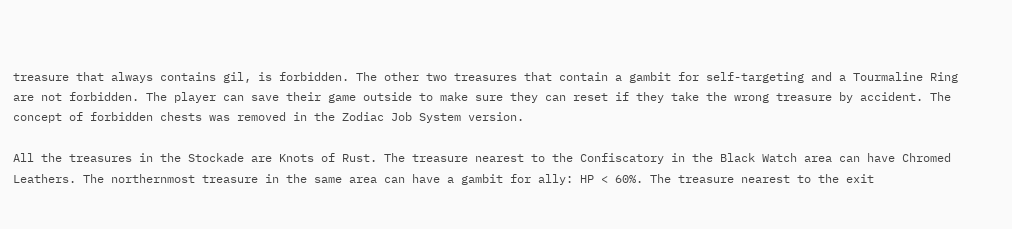treasure that always contains gil, is forbidden. The other two treasures that contain a gambit for self-targeting and a Tourmaline Ring are not forbidden. The player can save their game outside to make sure they can reset if they take the wrong treasure by accident. The concept of forbidden chests was removed in the Zodiac Job System version.

All the treasures in the Stockade are Knots of Rust. The treasure nearest to the Confiscatory in the Black Watch area can have Chromed Leathers. The northernmost treasure in the same area can have a gambit for ally: HP < 60%. The treasure nearest to the exit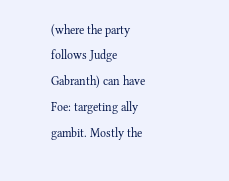(where the party follows Judge Gabranth) can have Foe: targeting ally gambit. Mostly the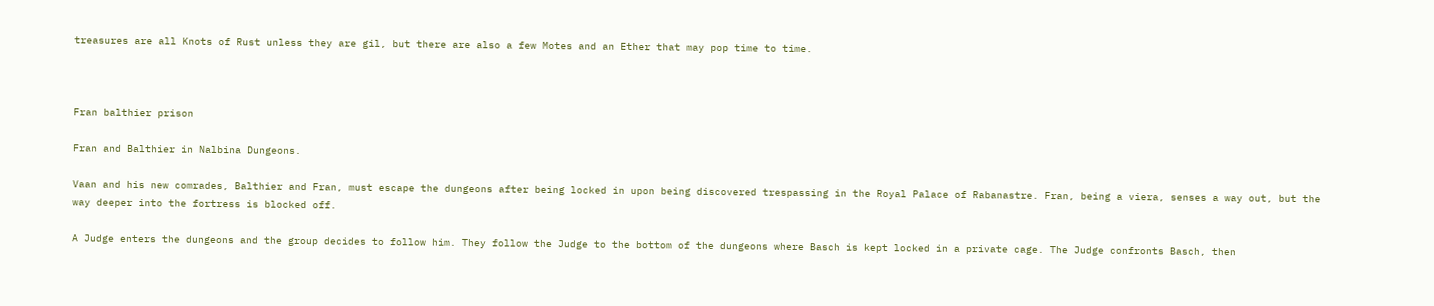treasures are all Knots of Rust unless they are gil, but there are also a few Motes and an Ether that may pop time to time.



Fran balthier prison

Fran and Balthier in Nalbina Dungeons.

Vaan and his new comrades, Balthier and Fran, must escape the dungeons after being locked in upon being discovered trespassing in the Royal Palace of Rabanastre. Fran, being a viera, senses a way out, but the way deeper into the fortress is blocked off.

A Judge enters the dungeons and the group decides to follow him. They follow the Judge to the bottom of the dungeons where Basch is kept locked in a private cage. The Judge confronts Basch, then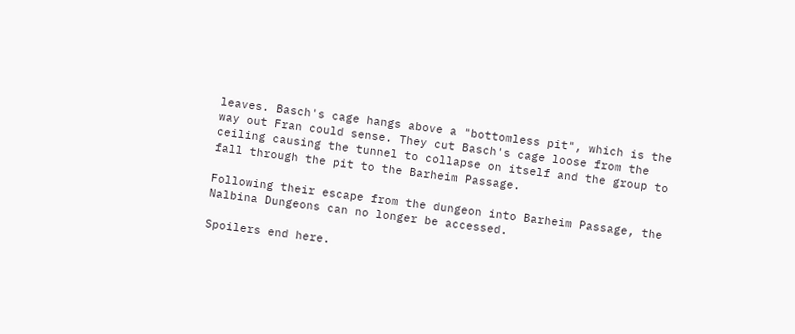leaves. Basch's cage hangs above a "bottomless pit", which is the way out Fran could sense. They cut Basch's cage loose from the ceiling causing the tunnel to collapse on itself and the group to fall through the pit to the Barheim Passage.

Following their escape from the dungeon into Barheim Passage, the Nalbina Dungeons can no longer be accessed.

Spoilers end here.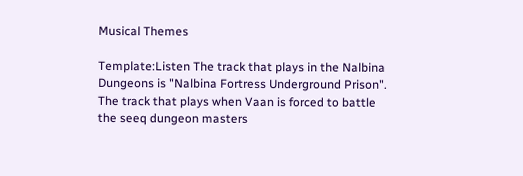Musical Themes

Template:Listen The track that plays in the Nalbina Dungeons is "Nalbina Fortress Underground Prison". The track that plays when Vaan is forced to battle the seeq dungeon masters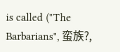is called ("The Barbarians", 蛮族?,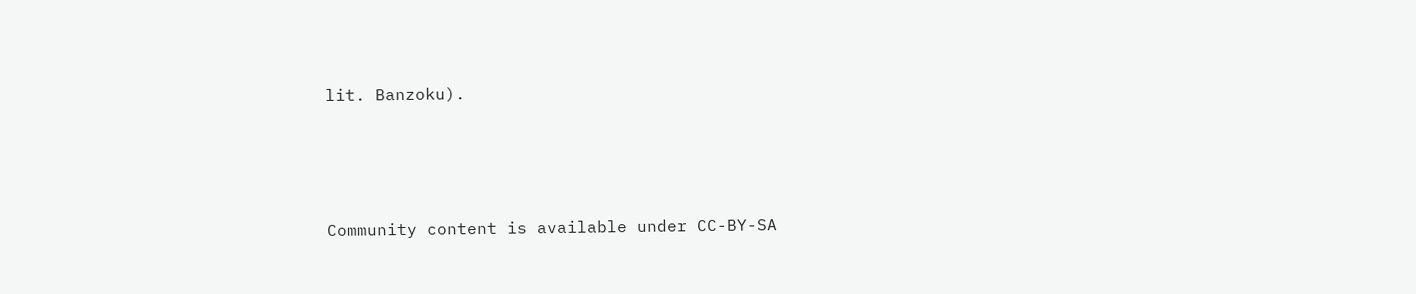lit. Banzoku).




Community content is available under CC-BY-SA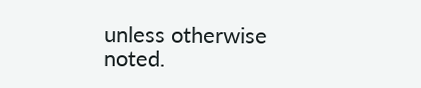unless otherwise noted.